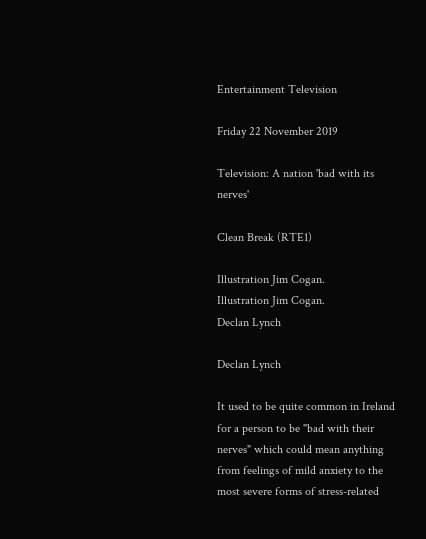Entertainment Television

Friday 22 November 2019

Television: A nation 'bad with its nerves'

Clean Break (RTE1)

Illustration Jim Cogan.
Illustration Jim Cogan.
Declan Lynch

Declan Lynch

It used to be quite common in Ireland for a person to be "bad with their nerves" which could mean anything from feelings of mild anxiety to the most severe forms of stress-related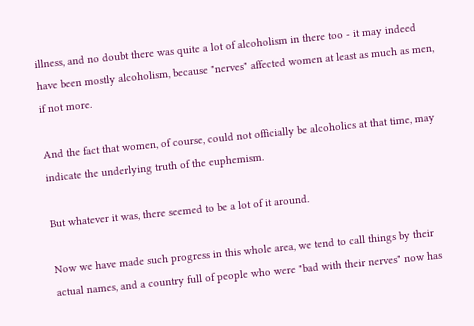illness, and no doubt there was quite a lot of alcoholism in there too - it may indeed have been mostly alcoholism, because "nerves" affected women at least as much as men, if not more.

And the fact that women, of course, could not officially be alcoholics at that time, may indicate the underlying truth of the euphemism.

But whatever it was, there seemed to be a lot of it around.

Now we have made such progress in this whole area, we tend to call things by their actual names, and a country full of people who were "bad with their nerves" now has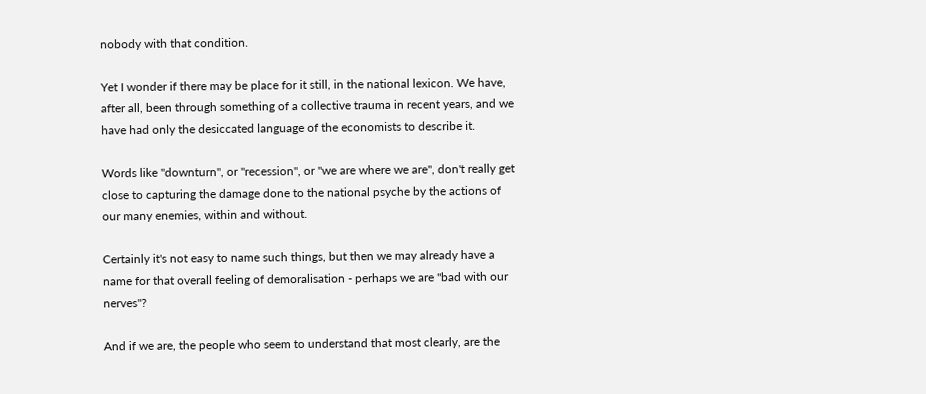nobody with that condition.

Yet I wonder if there may be place for it still, in the national lexicon. We have, after all, been through something of a collective trauma in recent years, and we have had only the desiccated language of the economists to describe it.

Words like "downturn", or "recession", or "we are where we are", don't really get close to capturing the damage done to the national psyche by the actions of our many enemies, within and without.

Certainly it's not easy to name such things, but then we may already have a name for that overall feeling of demoralisation - perhaps we are "bad with our nerves"?

And if we are, the people who seem to understand that most clearly, are the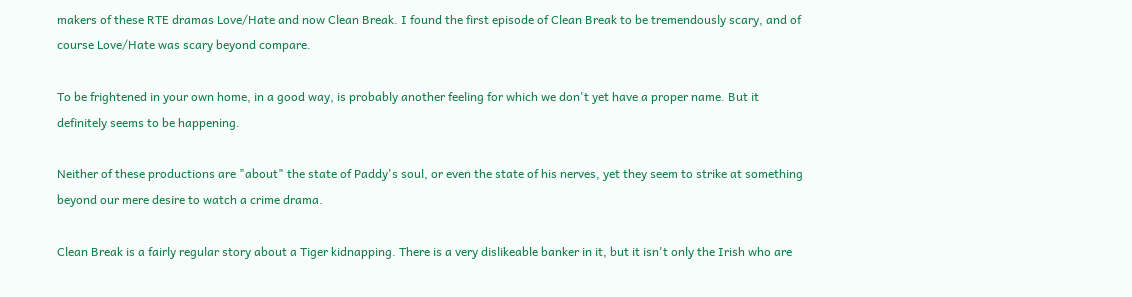makers of these RTE dramas Love/Hate and now Clean Break. I found the first episode of Clean Break to be tremendously scary, and of course Love/Hate was scary beyond compare.

To be frightened in your own home, in a good way, is probably another feeling for which we don't yet have a proper name. But it definitely seems to be happening.

Neither of these productions are "about" the state of Paddy's soul, or even the state of his nerves, yet they seem to strike at something beyond our mere desire to watch a crime drama.

Clean Break is a fairly regular story about a Tiger kidnapping. There is a very dislikeable banker in it, but it isn't only the Irish who are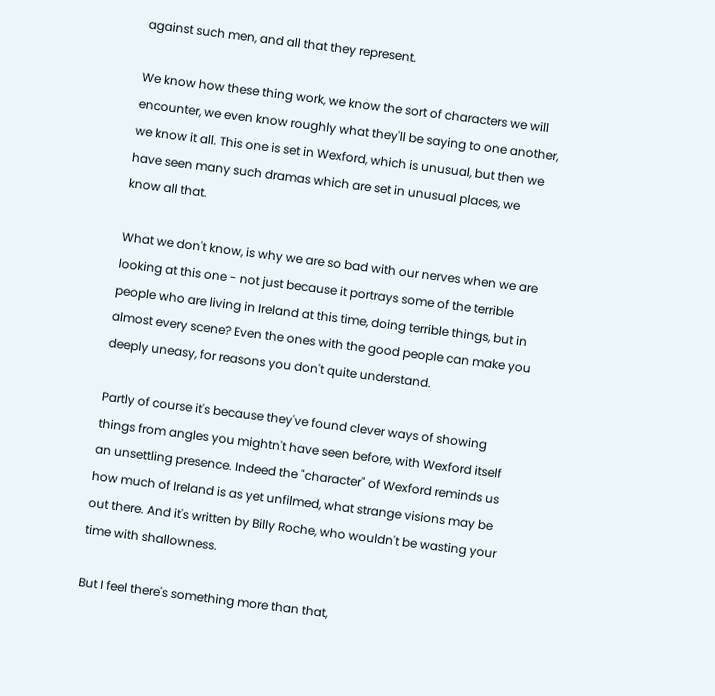against such men, and all that they represent.

We know how these thing work, we know the sort of characters we will encounter, we even know roughly what they'll be saying to one another, we know it all. This one is set in Wexford, which is unusual, but then we have seen many such dramas which are set in unusual places, we know all that.

What we don't know, is why we are so bad with our nerves when we are looking at this one - not just because it portrays some of the terrible people who are living in Ireland at this time, doing terrible things, but in almost every scene? Even the ones with the good people can make you deeply uneasy, for reasons you don't quite understand.

Partly of course it's because they've found clever ways of showing things from angles you mightn't have seen before, with Wexford itself an unsettling presence. Indeed the "character" of Wexford reminds us how much of Ireland is as yet unfilmed, what strange visions may be out there. And it's written by Billy Roche, who wouldn't be wasting your time with shallowness.

But I feel there's something more than that,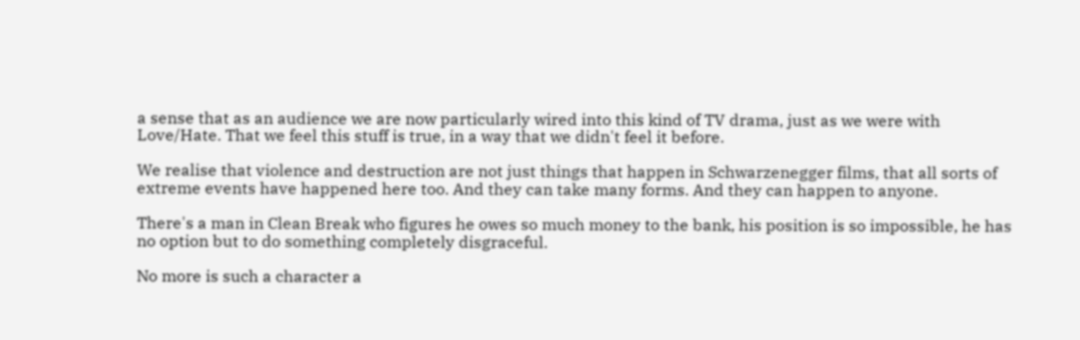a sense that as an audience we are now particularly wired into this kind of TV drama, just as we were with Love/Hate. That we feel this stuff is true, in a way that we didn't feel it before.

We realise that violence and destruction are not just things that happen in Schwarzenegger films, that all sorts of extreme events have happened here too. And they can take many forms. And they can happen to anyone.

There's a man in Clean Break who figures he owes so much money to the bank, his position is so impossible, he has no option but to do something completely disgraceful.

No more is such a character a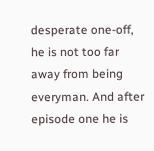desperate one-off, he is not too far away from being everyman. And after episode one he is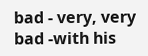bad - very, very bad -with his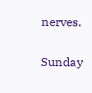nerves.

Sunday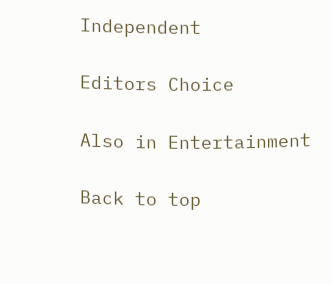Independent

Editors Choice

Also in Entertainment

Back to top